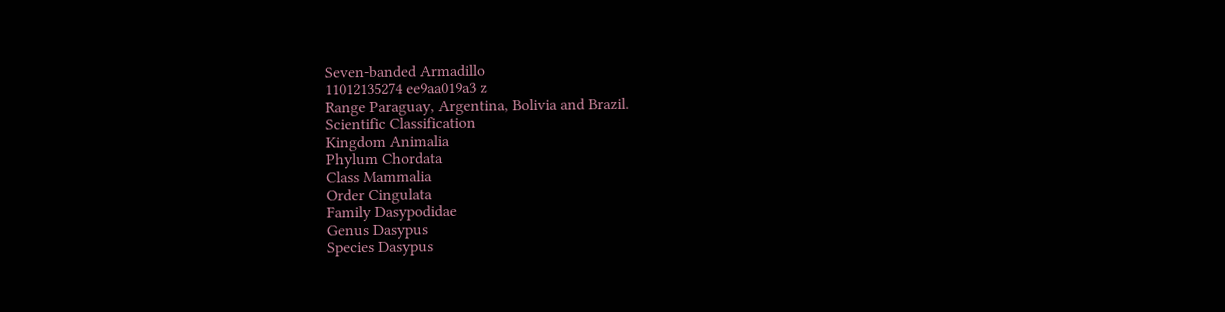Seven-banded Armadillo
11012135274 ee9aa019a3 z
Range Paraguay, Argentina, Bolivia and Brazil.
Scientific Classification
Kingdom Animalia
Phylum Chordata
Class Mammalia
Order Cingulata
Family Dasypodidae
Genus Dasypus
Species Dasypus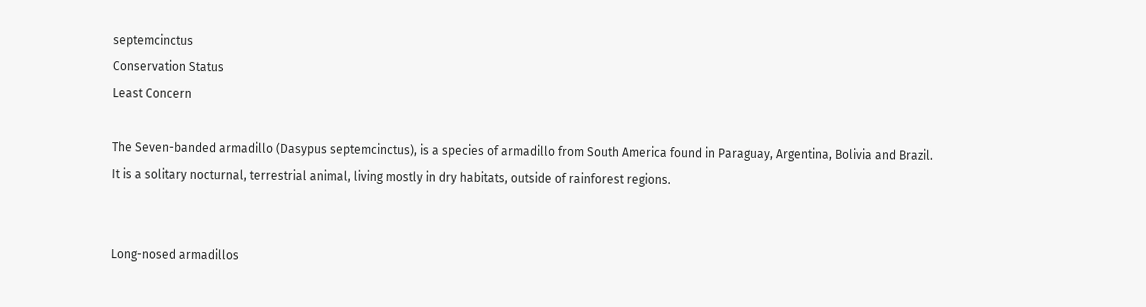septemcinctus
Conservation Status
Least Concern

The Seven-banded armadillo (Dasypus septemcinctus), is a species of armadillo from South America found in Paraguay, Argentina, Bolivia and Brazil. It is a solitary nocturnal, terrestrial animal, living mostly in dry habitats, outside of rainforest regions.


Long-nosed armadillos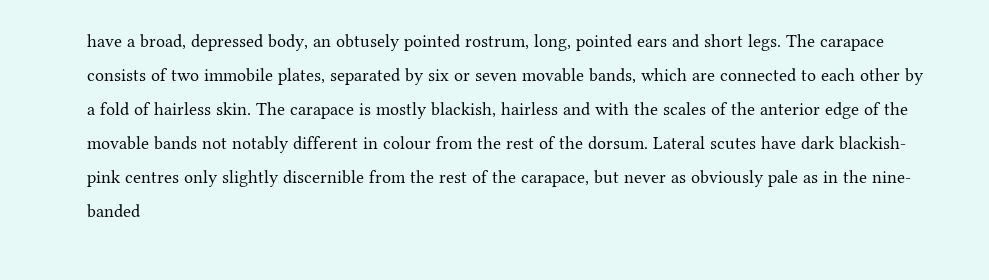have a broad, depressed body, an obtusely pointed rostrum, long, pointed ears and short legs. The carapace consists of two immobile plates, separated by six or seven movable bands, which are connected to each other by a fold of hairless skin. The carapace is mostly blackish, hairless and with the scales of the anterior edge of the movable bands not notably different in colour from the rest of the dorsum. Lateral scutes have dark blackish-pink centres only slightly discernible from the rest of the carapace, but never as obviously pale as in the nine-banded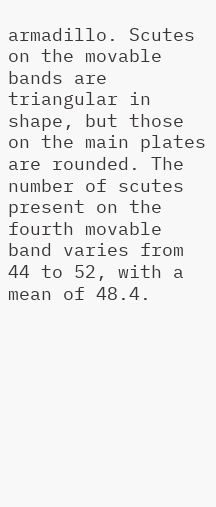armadillo. Scutes on the movable bands are triangular in shape, but those on the main plates are rounded. The number of scutes present on the fourth movable band varies from 44 to 52, with a mean of 48.4.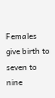Females give birth to seven to nine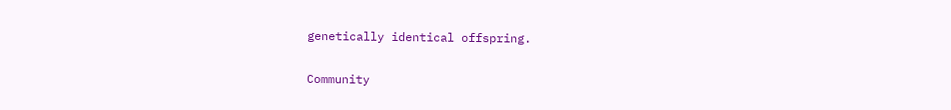genetically identical offspring.

Community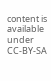content is available under CC-BY-SA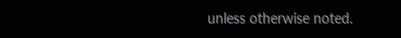unless otherwise noted.